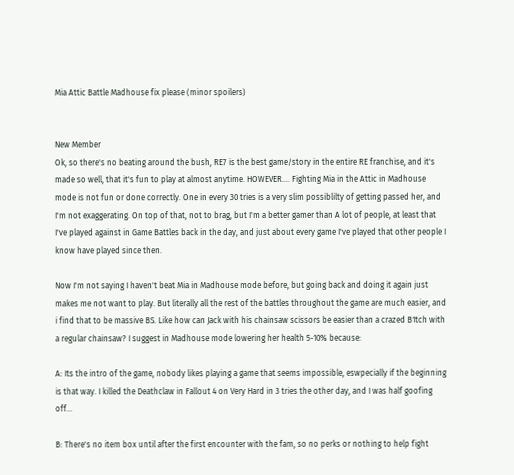Mia Attic Battle Madhouse fix please (minor spoilers)


New Member
Ok, so there's no beating around the bush, RE7 is the best game/story in the entire RE franchise, and it's made so well, that it's fun to play at almost anytime. HOWEVER.... Fighting Mia in the Attic in Madhouse mode is not fun or done correctly. One in every 30 tries is a very slim possiblilty of getting passed her, and I'm not exaggerating. On top of that, not to brag, but I'm a better gamer than A lot of people, at least that I've played against in Game Battles back in the day, and just about every game I've played that other people I know have played since then.

Now I'm not saying I haven't beat Mia in Madhouse mode before, but going back and doing it again just makes me not want to play. But literally all the rest of the battles throughout the game are much easier, and i find that to be massive BS. Like how can Jack with his chainsaw scissors be easier than a crazed B1tch with a regular chainsaw? I suggest in Madhouse mode lowering her health 5-10% because:

A: Its the intro of the game, nobody likes playing a game that seems impossible, eswpecially if the beginning is that way. I killed the Deathclaw in Fallout 4 on Very Hard in 3 tries the other day, and I was half goofing off...

B: There's no item box until after the first encounter with the fam, so no perks or nothing to help fight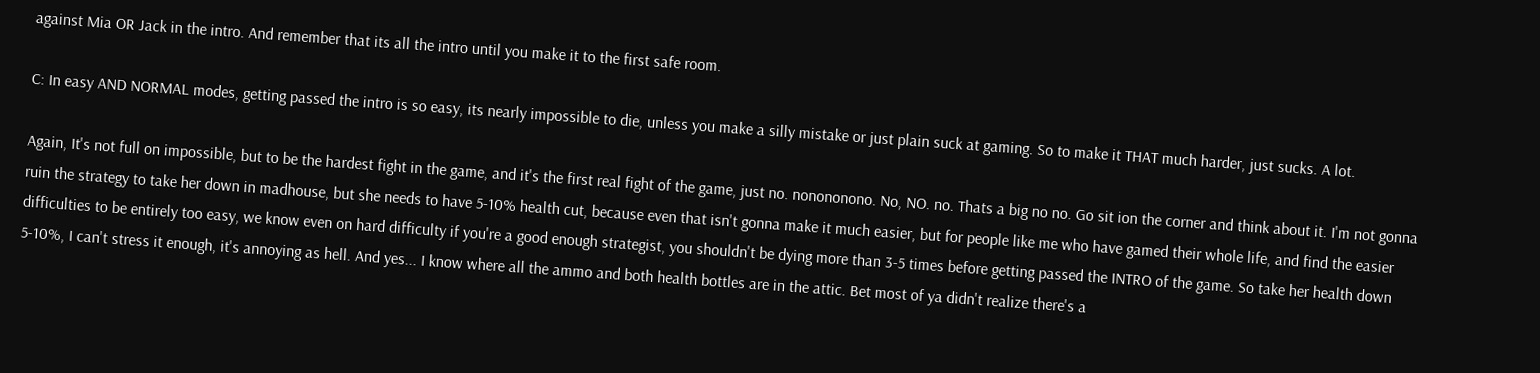against Mia OR Jack in the intro. And remember that its all the intro until you make it to the first safe room.

C: In easy AND NORMAL modes, getting passed the intro is so easy, its nearly impossible to die, unless you make a silly mistake or just plain suck at gaming. So to make it THAT much harder, just sucks. A lot.

Again, It's not full on impossible, but to be the hardest fight in the game, and it's the first real fight of the game, just no. nonononono. No, NO. no. Thats a big no no. Go sit ion the corner and think about it. I'm not gonna ruin the strategy to take her down in madhouse, but she needs to have 5-10% health cut, because even that isn't gonna make it much easier, but for people like me who have gamed their whole life, and find the easier difficulties to be entirely too easy, we know even on hard difficulty if you're a good enough strategist, you shouldn't be dying more than 3-5 times before getting passed the INTRO of the game. So take her health down 5-10%, I can't stress it enough, it's annoying as hell. And yes... I know where all the ammo and both health bottles are in the attic. Bet most of ya didn't realize there's a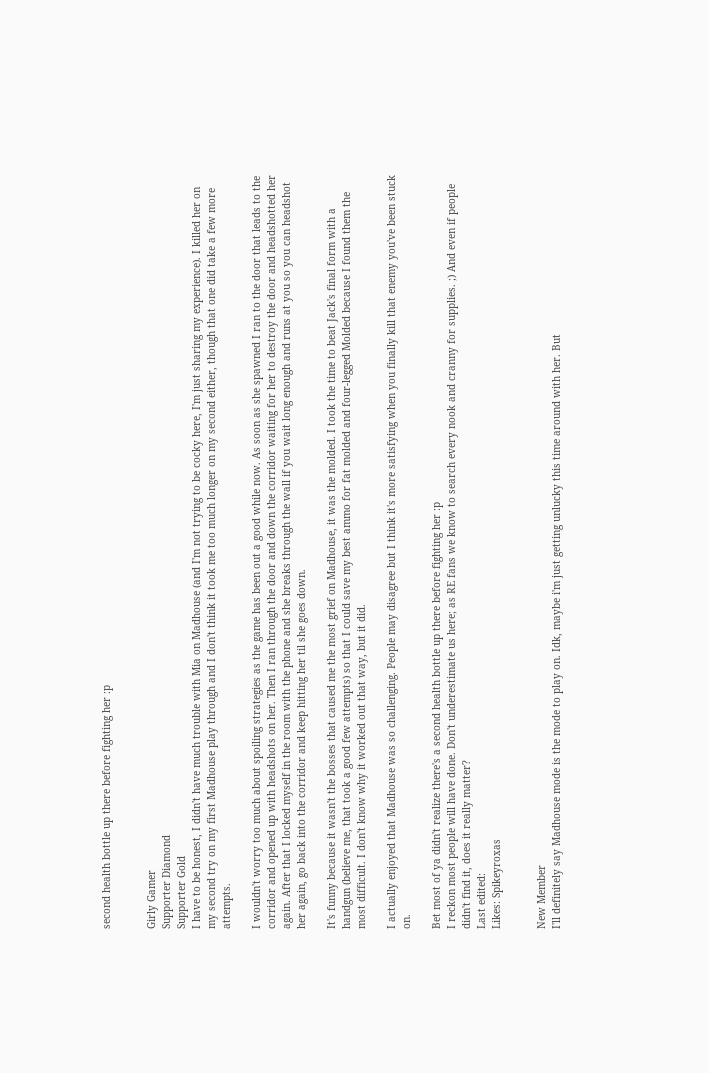second health bottle up there before fighting her :p


Girly Gamer
Supporter Diamond
Supporter Gold
I have to be honest, I didn't have much trouble with Mia on Madhouse (and I'm not trying to be cocky here, I'm just sharing my experience). I killed her on my second try on my first Madhouse play through and I don't think it took me too much longer on my second either, though that one did take a few more attempts.

I wouldn't worry too much about spoiling strategies as the game has been out a good while now. As soon as she spawned I ran to the door that leads to the corridor and opened up with headshots on her. Then I ran through the door and down the corridor waiting for her to destroy the door and headshotted her again. After that I locked myself in the room with the phone and she breaks through the wall if you wait long enough and runs at you so you can headshot her again, go back into the corridor and keep hitting her til she goes down.

It's funny because it wasn't the bosses that caused me the most grief on Madhouse, it was the molded. I took the time to beat Jack's final form with a handgun (believe me, that took a good few attempts) so that I could save my best ammo for fat molded and four-legged Molded because I found them the most difficult. I don't know why it worked out that way, but it did.

I actually enjoyed that Madhouse was so challenging. People may disagree but I think it's more satisfying when you finally kill that enemy you've been stuck on.

Bet most of ya didn't realize there's a second health bottle up there before fighting her :p
I reckon most people will have done. Don't underestimate us here; as RE fans we know to search every nook and cranny for supplies. ;) And even if people didn't find it, does it really matter?
Last edited:
Likes: Spikeyroxas


New Member
I'll definitely say Madhouse mode is the mode to play on. Idk, maybe i'm just getting unlucky this time around with her. But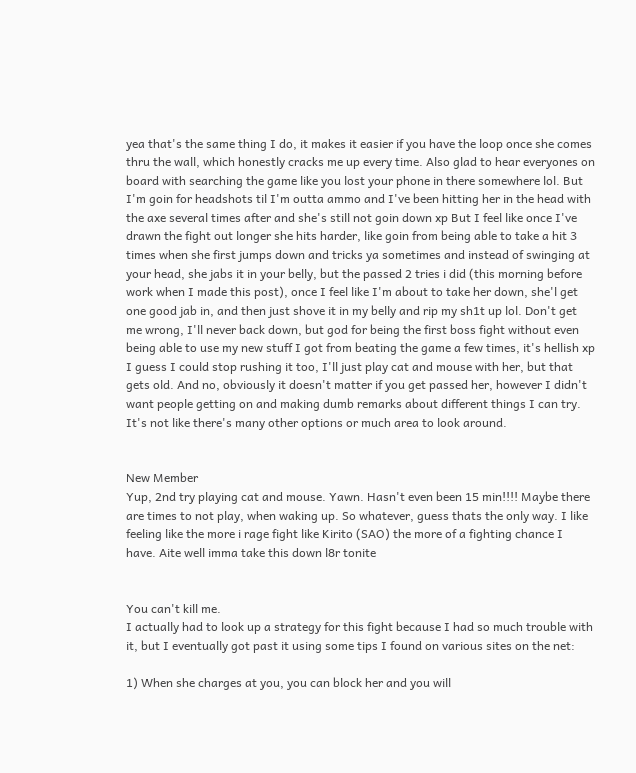yea that's the same thing I do, it makes it easier if you have the loop once she comes thru the wall, which honestly cracks me up every time. Also glad to hear everyones on board with searching the game like you lost your phone in there somewhere lol. But I'm goin for headshots til I'm outta ammo and I've been hitting her in the head with the axe several times after and she's still not goin down xp But I feel like once I've drawn the fight out longer she hits harder, like goin from being able to take a hit 3 times when she first jumps down and tricks ya sometimes and instead of swinging at your head, she jabs it in your belly, but the passed 2 tries i did (this morning before work when I made this post), once I feel like I'm about to take her down, she'l get one good jab in, and then just shove it in my belly and rip my sh1t up lol. Don't get me wrong, I'll never back down, but god for being the first boss fight without even being able to use my new stuff I got from beating the game a few times, it's hellish xp I guess I could stop rushing it too, I'll just play cat and mouse with her, but that gets old. And no, obviously it doesn't matter if you get passed her, however I didn't want people getting on and making dumb remarks about different things I can try. It's not like there's many other options or much area to look around.


New Member
Yup, 2nd try playing cat and mouse. Yawn. Hasn't even been 15 min!!!! Maybe there are times to not play, when waking up. So whatever, guess thats the only way. I like feeling like the more i rage fight like Kirito (SAO) the more of a fighting chance I have. Aite well imma take this down l8r tonite


You can't kill me.
I actually had to look up a strategy for this fight because I had so much trouble with it, but I eventually got past it using some tips I found on various sites on the net:

1) When she charges at you, you can block her and you will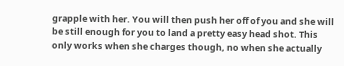grapple with her. You will then push her off of you and she will be still enough for you to land a pretty easy head shot. This only works when she charges though, no when she actually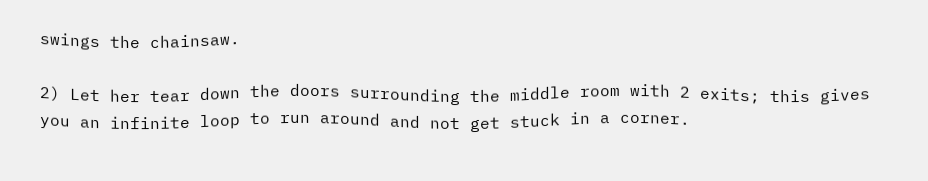swings the chainsaw.

2) Let her tear down the doors surrounding the middle room with 2 exits; this gives you an infinite loop to run around and not get stuck in a corner.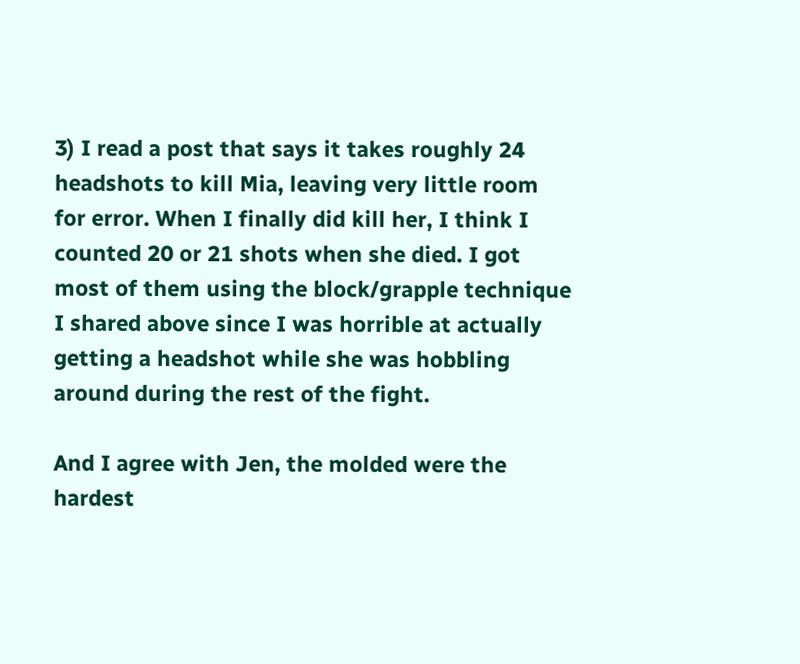3) I read a post that says it takes roughly 24 headshots to kill Mia, leaving very little room for error. When I finally did kill her, I think I counted 20 or 21 shots when she died. I got most of them using the block/grapple technique I shared above since I was horrible at actually getting a headshot while she was hobbling around during the rest of the fight.

And I agree with Jen, the molded were the hardest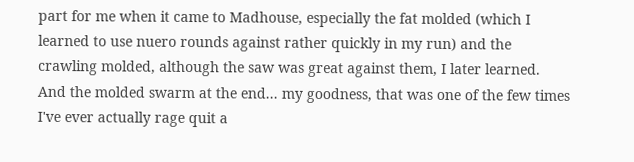part for me when it came to Madhouse, especially the fat molded (which I learned to use nuero rounds against rather quickly in my run) and the crawling molded, although the saw was great against them, I later learned. And the molded swarm at the end... my goodness, that was one of the few times I've ever actually rage quit a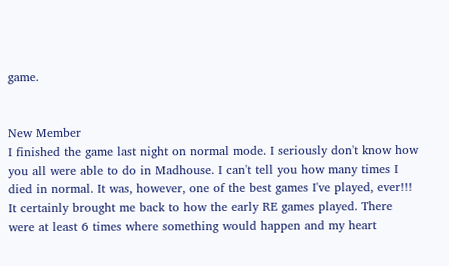game.


New Member
I finished the game last night on normal mode. I seriously don't know how you all were able to do in Madhouse. I can't tell you how many times I died in normal. It was, however, one of the best games I've played, ever!!! It certainly brought me back to how the early RE games played. There were at least 6 times where something would happen and my heart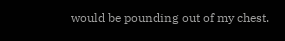would be pounding out of my chest.